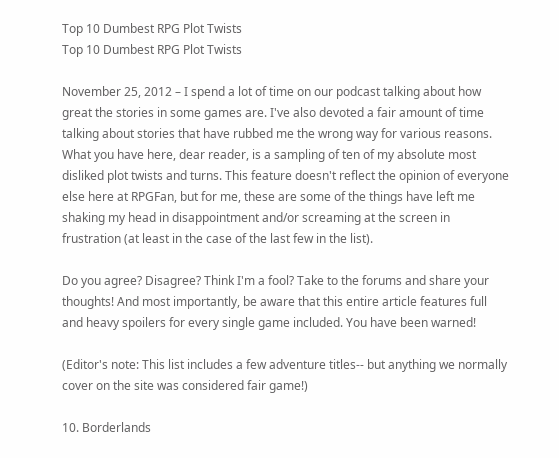Top 10 Dumbest RPG Plot Twists
Top 10 Dumbest RPG Plot Twists

November 25, 2012 – I spend a lot of time on our podcast talking about how great the stories in some games are. I've also devoted a fair amount of time talking about stories that have rubbed me the wrong way for various reasons. What you have here, dear reader, is a sampling of ten of my absolute most disliked plot twists and turns. This feature doesn't reflect the opinion of everyone else here at RPGFan, but for me, these are some of the things have left me shaking my head in disappointment and/or screaming at the screen in frustration (at least in the case of the last few in the list).

Do you agree? Disagree? Think I'm a fool? Take to the forums and share your thoughts! And most importantly, be aware that this entire article features full and heavy spoilers for every single game included. You have been warned!

(Editor's note: This list includes a few adventure titles-- but anything we normally cover on the site was considered fair game!)

10. Borderlands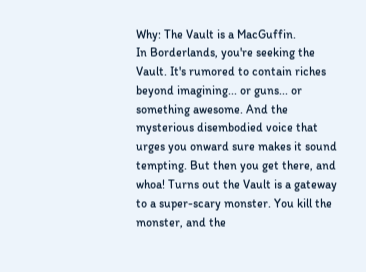Why: The Vault is a MacGuffin.
In Borderlands, you're seeking the Vault. It's rumored to contain riches beyond imagining... or guns... or something awesome. And the mysterious disembodied voice that urges you onward sure makes it sound tempting. But then you get there, and whoa! Turns out the Vault is a gateway to a super-scary monster. You kill the monster, and the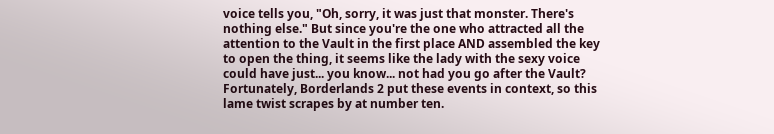voice tells you, "Oh, sorry, it was just that monster. There's nothing else." But since you're the one who attracted all the attention to the Vault in the first place AND assembled the key to open the thing, it seems like the lady with the sexy voice could have just... you know... not had you go after the Vault? Fortunately, Borderlands 2 put these events in context, so this lame twist scrapes by at number ten.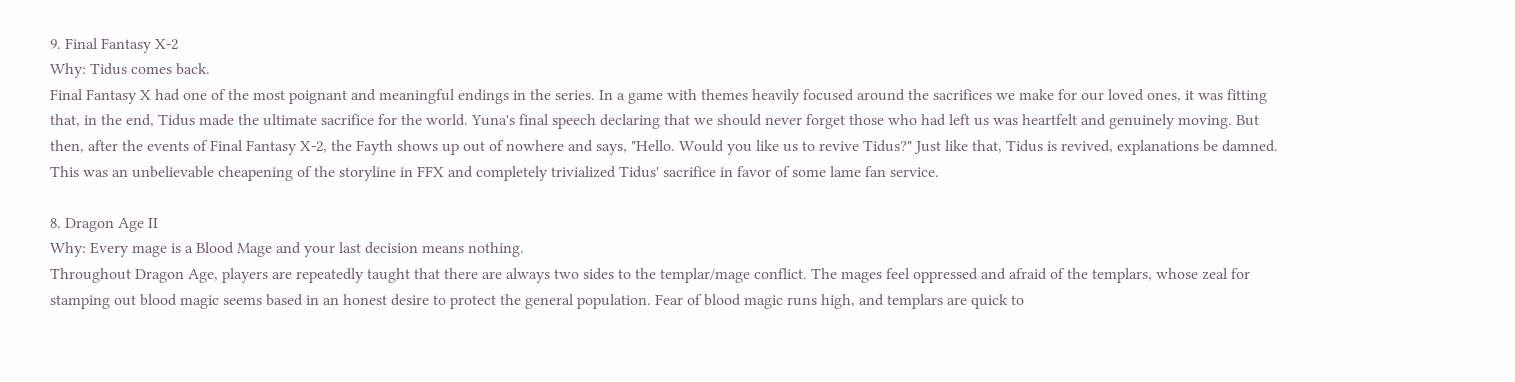9. Final Fantasy X-2
Why: Tidus comes back.
Final Fantasy X had one of the most poignant and meaningful endings in the series. In a game with themes heavily focused around the sacrifices we make for our loved ones, it was fitting that, in the end, Tidus made the ultimate sacrifice for the world. Yuna's final speech declaring that we should never forget those who had left us was heartfelt and genuinely moving. But then, after the events of Final Fantasy X-2, the Fayth shows up out of nowhere and says, "Hello. Would you like us to revive Tidus?" Just like that, Tidus is revived, explanations be damned. This was an unbelievable cheapening of the storyline in FFX and completely trivialized Tidus' sacrifice in favor of some lame fan service.

8. Dragon Age II
Why: Every mage is a Blood Mage and your last decision means nothing.
Throughout Dragon Age, players are repeatedly taught that there are always two sides to the templar/mage conflict. The mages feel oppressed and afraid of the templars, whose zeal for stamping out blood magic seems based in an honest desire to protect the general population. Fear of blood magic runs high, and templars are quick to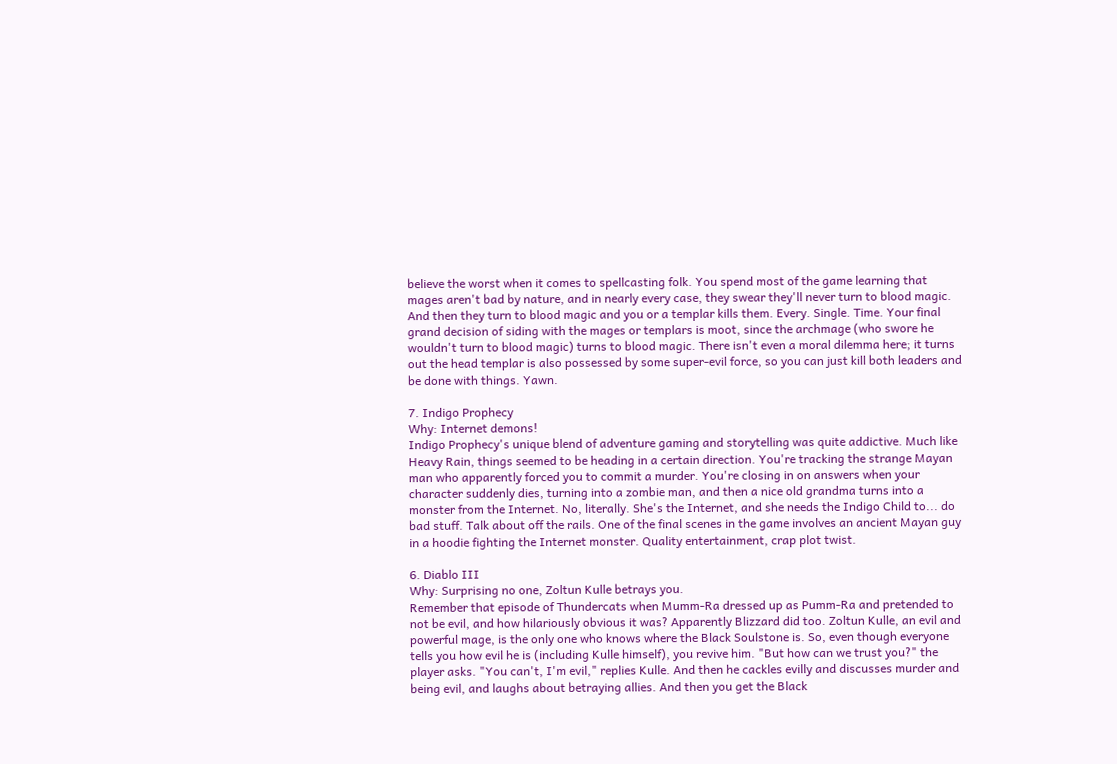believe the worst when it comes to spellcasting folk. You spend most of the game learning that mages aren't bad by nature, and in nearly every case, they swear they'll never turn to blood magic. And then they turn to blood magic and you or a templar kills them. Every. Single. Time. Your final grand decision of siding with the mages or templars is moot, since the archmage (who swore he wouldn't turn to blood magic) turns to blood magic. There isn't even a moral dilemma here; it turns out the head templar is also possessed by some super-evil force, so you can just kill both leaders and be done with things. Yawn.

7. Indigo Prophecy
Why: Internet demons!
Indigo Prophecy's unique blend of adventure gaming and storytelling was quite addictive. Much like Heavy Rain, things seemed to be heading in a certain direction. You're tracking the strange Mayan man who apparently forced you to commit a murder. You're closing in on answers when your character suddenly dies, turning into a zombie man, and then a nice old grandma turns into a monster from the Internet. No, literally. She's the Internet, and she needs the Indigo Child to... do bad stuff. Talk about off the rails. One of the final scenes in the game involves an ancient Mayan guy in a hoodie fighting the Internet monster. Quality entertainment, crap plot twist.

6. Diablo III
Why: Surprising no one, Zoltun Kulle betrays you.
Remember that episode of Thundercats when Mumm-Ra dressed up as Pumm-Ra and pretended to not be evil, and how hilariously obvious it was? Apparently Blizzard did too. Zoltun Kulle, an evil and powerful mage, is the only one who knows where the Black Soulstone is. So, even though everyone tells you how evil he is (including Kulle himself), you revive him. "But how can we trust you?" the player asks. "You can't, I'm evil," replies Kulle. And then he cackles evilly and discusses murder and being evil, and laughs about betraying allies. And then you get the Black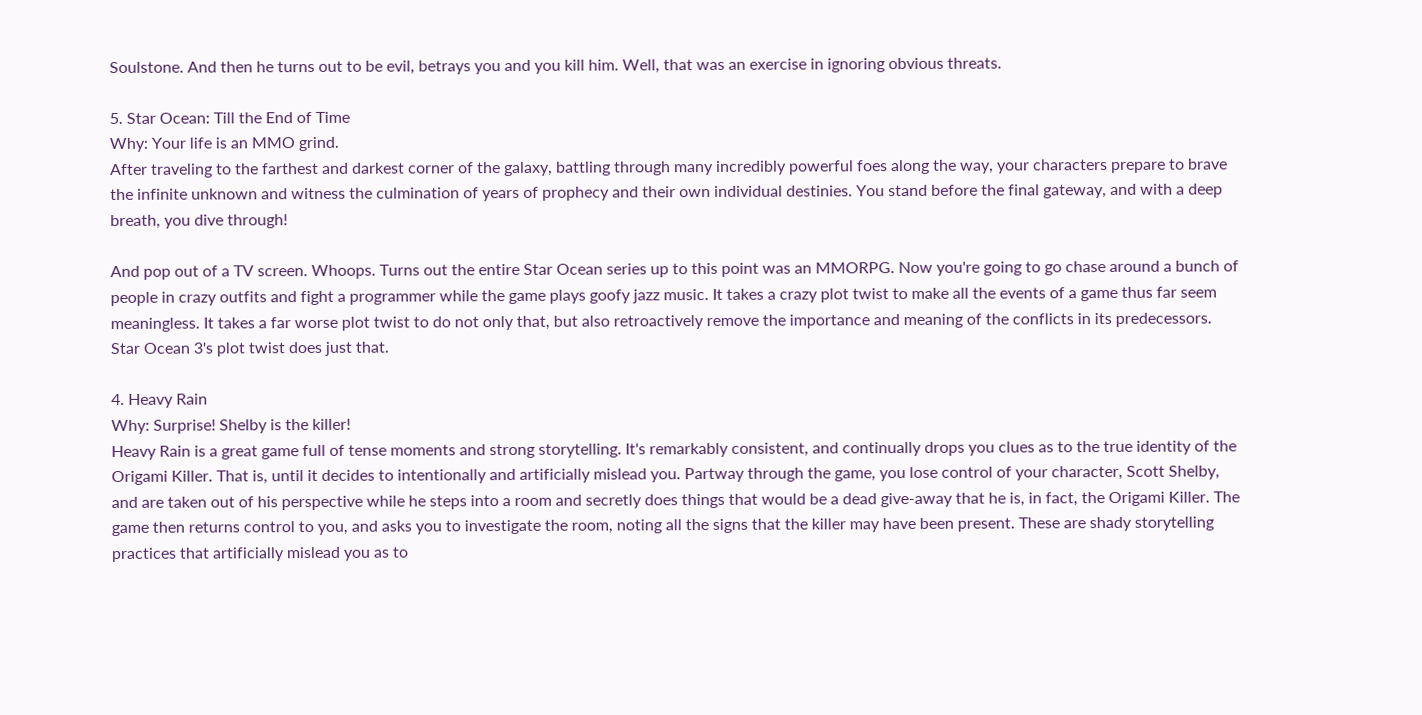Soulstone. And then he turns out to be evil, betrays you and you kill him. Well, that was an exercise in ignoring obvious threats.

5. Star Ocean: Till the End of Time
Why: Your life is an MMO grind.
After traveling to the farthest and darkest corner of the galaxy, battling through many incredibly powerful foes along the way, your characters prepare to brave the infinite unknown and witness the culmination of years of prophecy and their own individual destinies. You stand before the final gateway, and with a deep breath, you dive through!

And pop out of a TV screen. Whoops. Turns out the entire Star Ocean series up to this point was an MMORPG. Now you're going to go chase around a bunch of people in crazy outfits and fight a programmer while the game plays goofy jazz music. It takes a crazy plot twist to make all the events of a game thus far seem meaningless. It takes a far worse plot twist to do not only that, but also retroactively remove the importance and meaning of the conflicts in its predecessors. Star Ocean 3's plot twist does just that.

4. Heavy Rain
Why: Surprise! Shelby is the killer!
Heavy Rain is a great game full of tense moments and strong storytelling. It's remarkably consistent, and continually drops you clues as to the true identity of the Origami Killer. That is, until it decides to intentionally and artificially mislead you. Partway through the game, you lose control of your character, Scott Shelby, and are taken out of his perspective while he steps into a room and secretly does things that would be a dead give-away that he is, in fact, the Origami Killer. The game then returns control to you, and asks you to investigate the room, noting all the signs that the killer may have been present. These are shady storytelling practices that artificially mislead you as to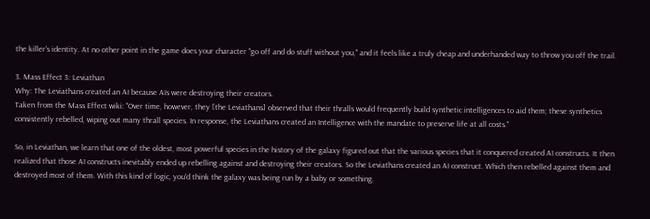the killer's identity. At no other point in the game does your character "go off and do stuff without you," and it feels like a truly cheap and underhanded way to throw you off the trail.

3. Mass Effect 3: Leviathan
Why: The Leviathans created an AI because AIs were destroying their creators.
Taken from the Mass Effect wiki: "Over time, however, they [the Leviathans] observed that their thralls would frequently build synthetic intelligences to aid them; these synthetics consistently rebelled, wiping out many thrall species. In response, the Leviathans created an Intelligence with the mandate to preserve life at all costs."

So, in Leviathan, we learn that one of the oldest, most powerful species in the history of the galaxy figured out that the various species that it conquered created AI constructs. It then realized that those AI constructs inevitably ended up rebelling against and destroying their creators. So the Leviathans created an AI construct. Which then rebelled against them and destroyed most of them. With this kind of logic, you'd think the galaxy was being run by a baby or something.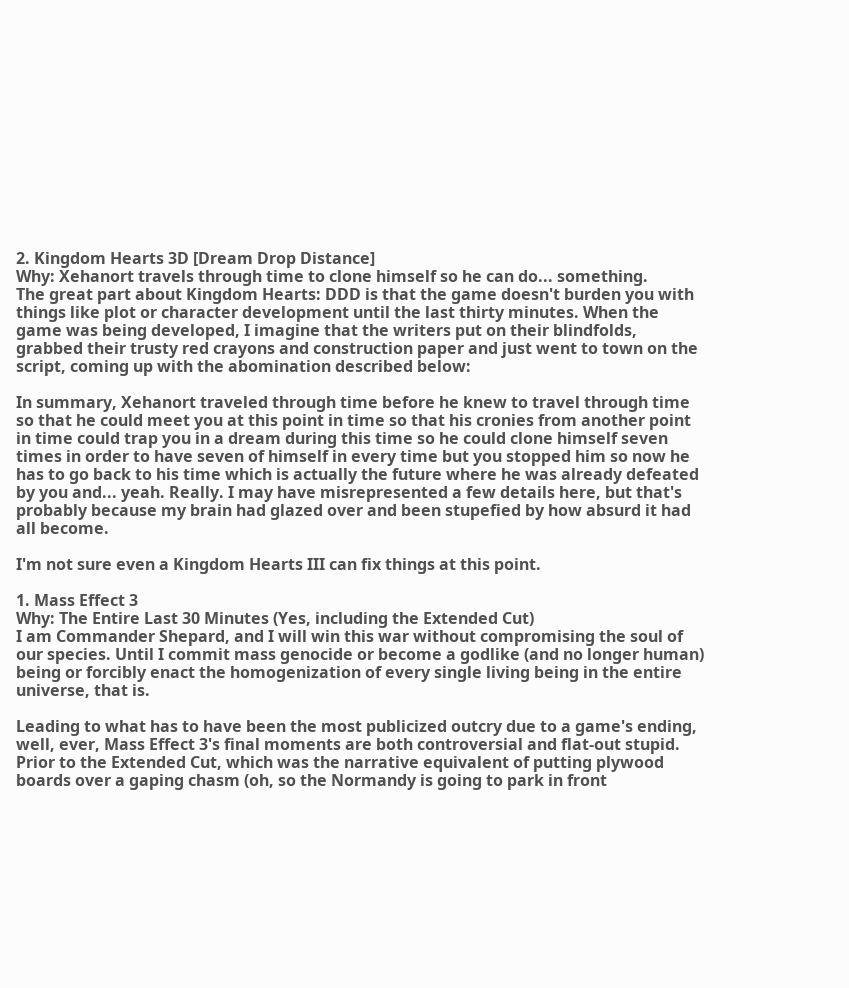2. Kingdom Hearts 3D [Dream Drop Distance]
Why: Xehanort travels through time to clone himself so he can do... something.
The great part about Kingdom Hearts: DDD is that the game doesn't burden you with things like plot or character development until the last thirty minutes. When the game was being developed, I imagine that the writers put on their blindfolds, grabbed their trusty red crayons and construction paper and just went to town on the script, coming up with the abomination described below:

In summary, Xehanort traveled through time before he knew to travel through time so that he could meet you at this point in time so that his cronies from another point in time could trap you in a dream during this time so he could clone himself seven times in order to have seven of himself in every time but you stopped him so now he has to go back to his time which is actually the future where he was already defeated by you and... yeah. Really. I may have misrepresented a few details here, but that's probably because my brain had glazed over and been stupefied by how absurd it had all become.

I'm not sure even a Kingdom Hearts III can fix things at this point.

1. Mass Effect 3
Why: The Entire Last 30 Minutes (Yes, including the Extended Cut)
I am Commander Shepard, and I will win this war without compromising the soul of our species. Until I commit mass genocide or become a godlike (and no longer human) being or forcibly enact the homogenization of every single living being in the entire universe, that is.

Leading to what has to have been the most publicized outcry due to a game's ending, well, ever, Mass Effect 3's final moments are both controversial and flat-out stupid. Prior to the Extended Cut, which was the narrative equivalent of putting plywood boards over a gaping chasm (oh, so the Normandy is going to park in front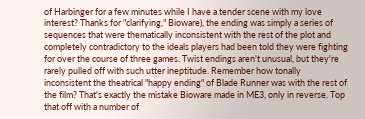of Harbinger for a few minutes while I have a tender scene with my love interest? Thanks for "clarifying," Bioware), the ending was simply a series of sequences that were thematically inconsistent with the rest of the plot and completely contradictory to the ideals players had been told they were fighting for over the course of three games. Twist endings aren't unusual, but they're rarely pulled off with such utter ineptitude. Remember how tonally inconsistent the theatrical "happy ending" of Blade Runner was with the rest of the film? That's exactly the mistake Bioware made in ME3, only in reverse. Top that off with a number of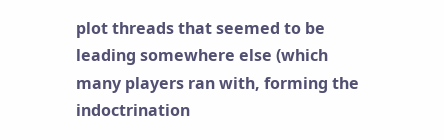plot threads that seemed to be leading somewhere else (which many players ran with, forming the indoctrination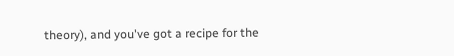theory), and you've got a recipe for the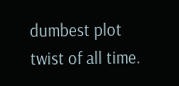dumbest plot twist of all time.